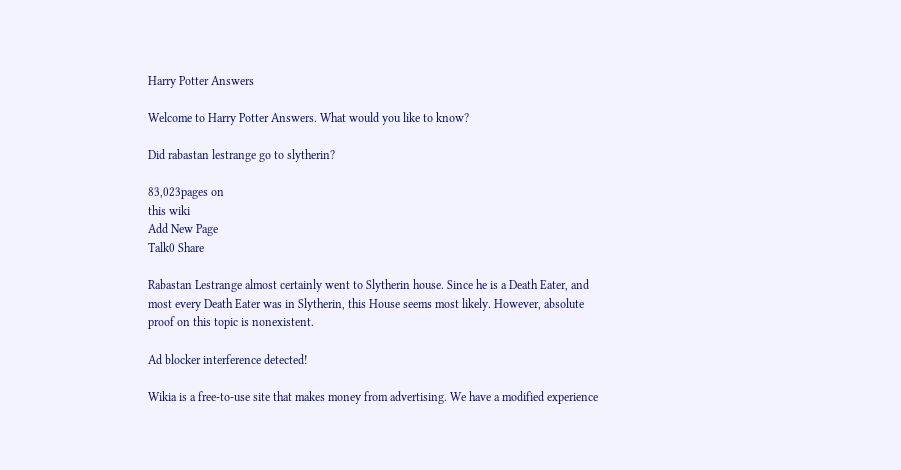Harry Potter Answers

Welcome to Harry Potter Answers. What would you like to know?

Did rabastan lestrange go to slytherin?

83,023pages on
this wiki
Add New Page
Talk0 Share

Rabastan Lestrange almost certainly went to Slytherin house. Since he is a Death Eater, and most every Death Eater was in Slytherin, this House seems most likely. However, absolute proof on this topic is nonexistent.

Ad blocker interference detected!

Wikia is a free-to-use site that makes money from advertising. We have a modified experience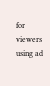for viewers using ad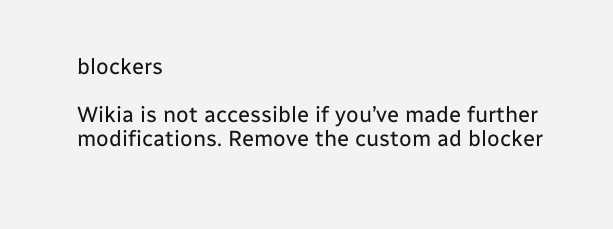blockers

Wikia is not accessible if you’ve made further modifications. Remove the custom ad blocker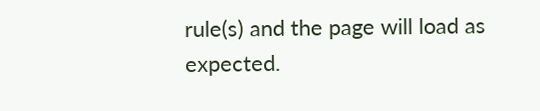rule(s) and the page will load as expected.